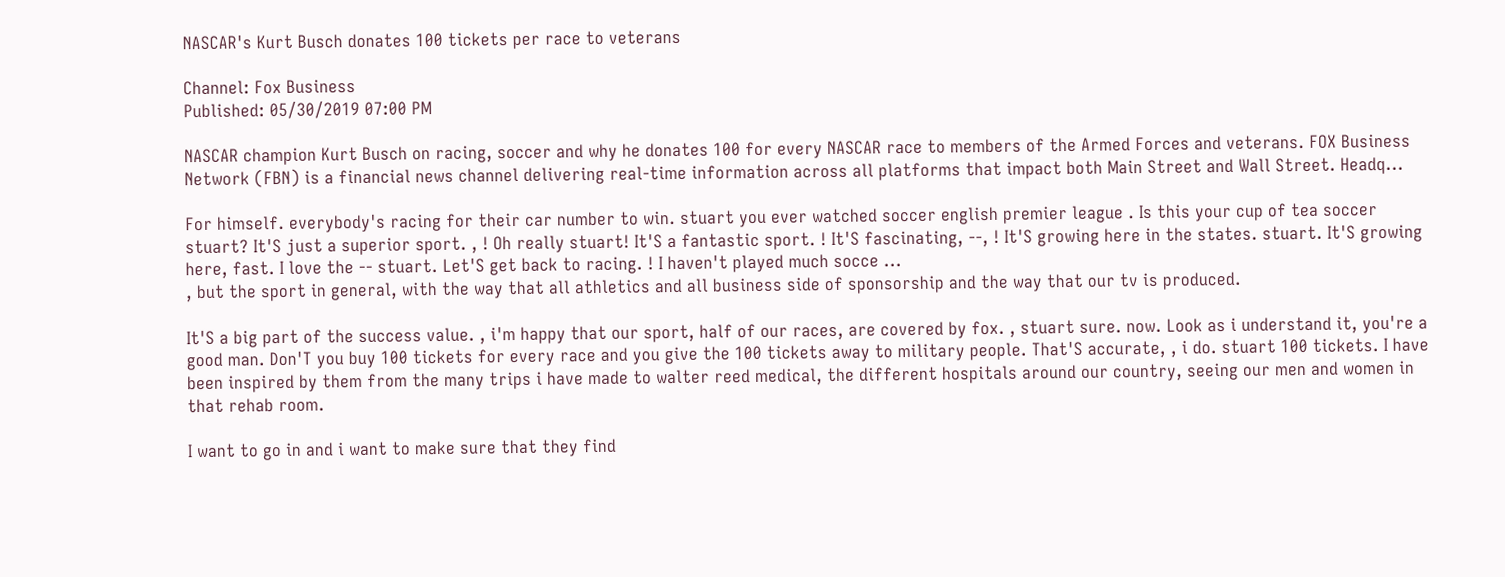NASCAR's Kurt Busch donates 100 tickets per race to veterans

Channel: Fox Business
Published: 05/30/2019 07:00 PM

NASCAR champion Kurt Busch on racing, soccer and why he donates 100 for every NASCAR race to members of the Armed Forces and veterans. FOX Business Network (FBN) is a financial news channel delivering real-time information across all platforms that impact both Main Street and Wall Street. Headq...

For himself. everybody's racing for their car number to win. stuart you ever watched soccer english premier league . Is this your cup of tea soccer stuart? It'S just a superior sport. , ! Oh really stuart! It'S a fantastic sport. ! It'S fascinating, --, ! It'S growing here in the states. stuart. It'S growing here, fast. I love the -- stuart. Let'S get back to racing. ! I haven't played much socce ...
, but the sport in general, with the way that all athletics and all business side of sponsorship and the way that our tv is produced.

It'S a big part of the success value. , i'm happy that our sport, half of our races, are covered by fox. , stuart sure. now. Look as i understand it, you're a good man. Don'T you buy 100 tickets for every race and you give the 100 tickets away to military people. That'S accurate, , i do. stuart 100 tickets. I have been inspired by them from the many trips i have made to walter reed medical, the different hospitals around our country, seeing our men and women in that rehab room.

I want to go in and i want to make sure that they find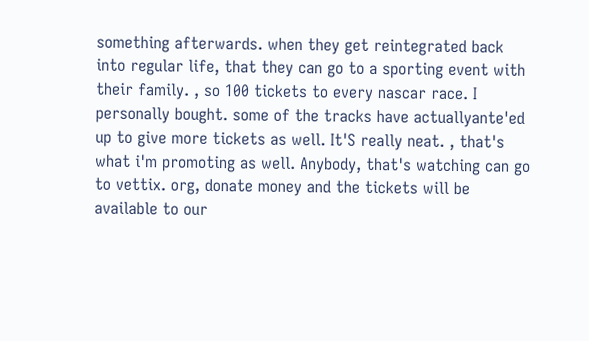something afterwards. when they get reintegrated back into regular life, that they can go to a sporting event with their family. , so 100 tickets to every nascar race. I personally bought. some of the tracks have actuallyante'ed up to give more tickets as well. It'S really neat. , that's what i'm promoting as well. Anybody, that's watching can go to vettix. org, donate money and the tickets will be available to our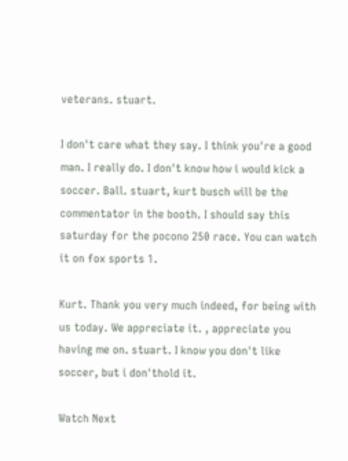veterans. stuart.

I don't care what they say. I think you're a good man. I really do. I don't know how i would kick a soccer. Ball. stuart, kurt busch will be the commentator in the booth. I should say this saturday for the pocono 250 race. You can watch it on fox sports 1.

Kurt. Thank you very much indeed, for being with us today. We appreciate it. , appreciate you having me on. stuart. I know you don't like soccer, but i don'thold it.

Watch Next